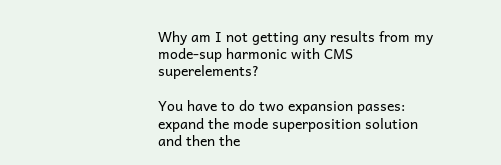Why am I not getting any results from my mode-sup harmonic with CMS superelements?

You have to do two expansion passes: expand the mode superposition solution and then the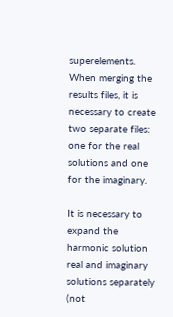superelements.
When merging the results files, it is necessary to create two separate files: one for the real solutions and one for the imaginary.

It is necessary to expand the harmonic solution real and imaginary solutions separately (not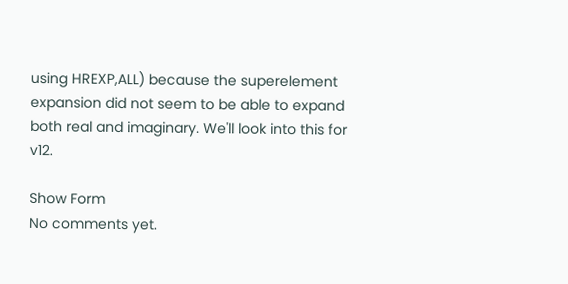using HREXP,ALL) because the superelement
expansion did not seem to be able to expand both real and imaginary. We'll look into this for v12.

Show Form
No comments yet.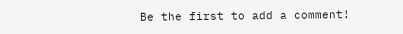Be the first to add a comment!